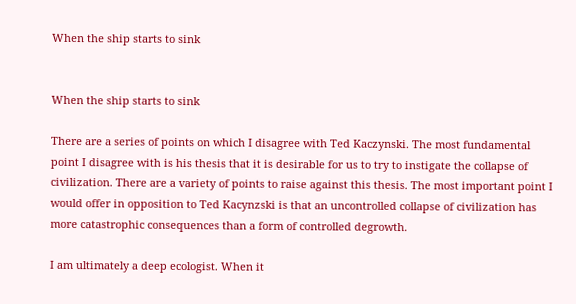When the ship starts to sink


When the ship starts to sink

There are a series of points on which I disagree with Ted Kaczynski. The most fundamental point I disagree with is his thesis that it is desirable for us to try to instigate the collapse of civilization. There are a variety of points to raise against this thesis. The most important point I would offer in opposition to Ted Kacynzski is that an uncontrolled collapse of civilization has more catastrophic consequences than a form of controlled degrowth.

I am ultimately a deep ecologist. When it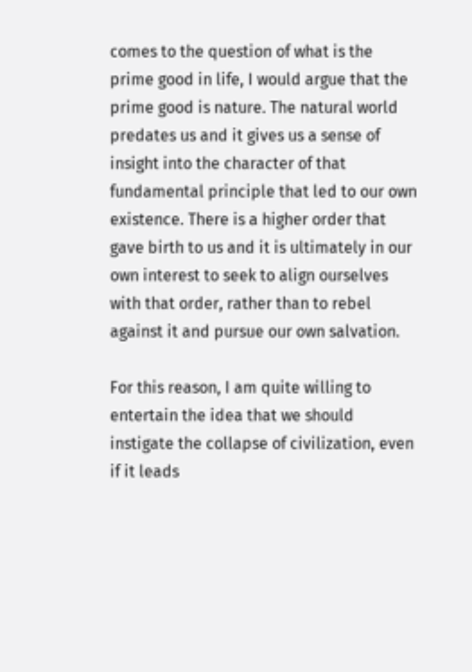comes to the question of what is the prime good in life, I would argue that the prime good is nature. The natural world predates us and it gives us a sense of insight into the character of that fundamental principle that led to our own existence. There is a higher order that gave birth to us and it is ultimately in our own interest to seek to align ourselves with that order, rather than to rebel against it and pursue our own salvation.

For this reason, I am quite willing to entertain the idea that we should instigate the collapse of civilization, even if it leads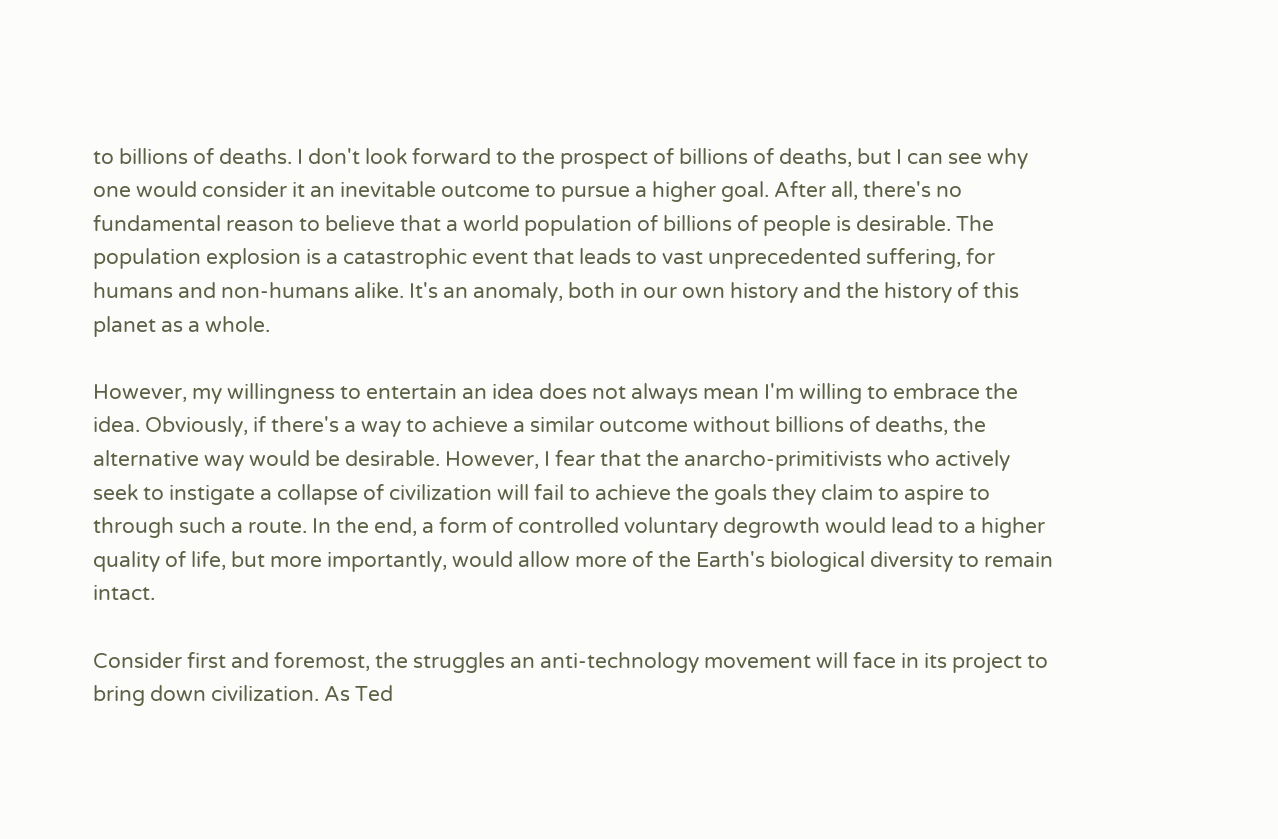to billions of deaths. I don't look forward to the prospect of billions of deaths, but I can see why one would consider it an inevitable outcome to pursue a higher goal. After all, there's no fundamental reason to believe that a world population of billions of people is desirable. The population explosion is a catastrophic event that leads to vast unprecedented suffering, for humans and non-humans alike. It's an anomaly, both in our own history and the history of this planet as a whole.

However, my willingness to entertain an idea does not always mean I'm willing to embrace the idea. Obviously, if there's a way to achieve a similar outcome without billions of deaths, the alternative way would be desirable. However, I fear that the anarcho-primitivists who actively seek to instigate a collapse of civilization will fail to achieve the goals they claim to aspire to through such a route. In the end, a form of controlled voluntary degrowth would lead to a higher quality of life, but more importantly, would allow more of the Earth's biological diversity to remain intact.

Consider first and foremost, the struggles an anti-technology movement will face in its project to bring down civilization. As Ted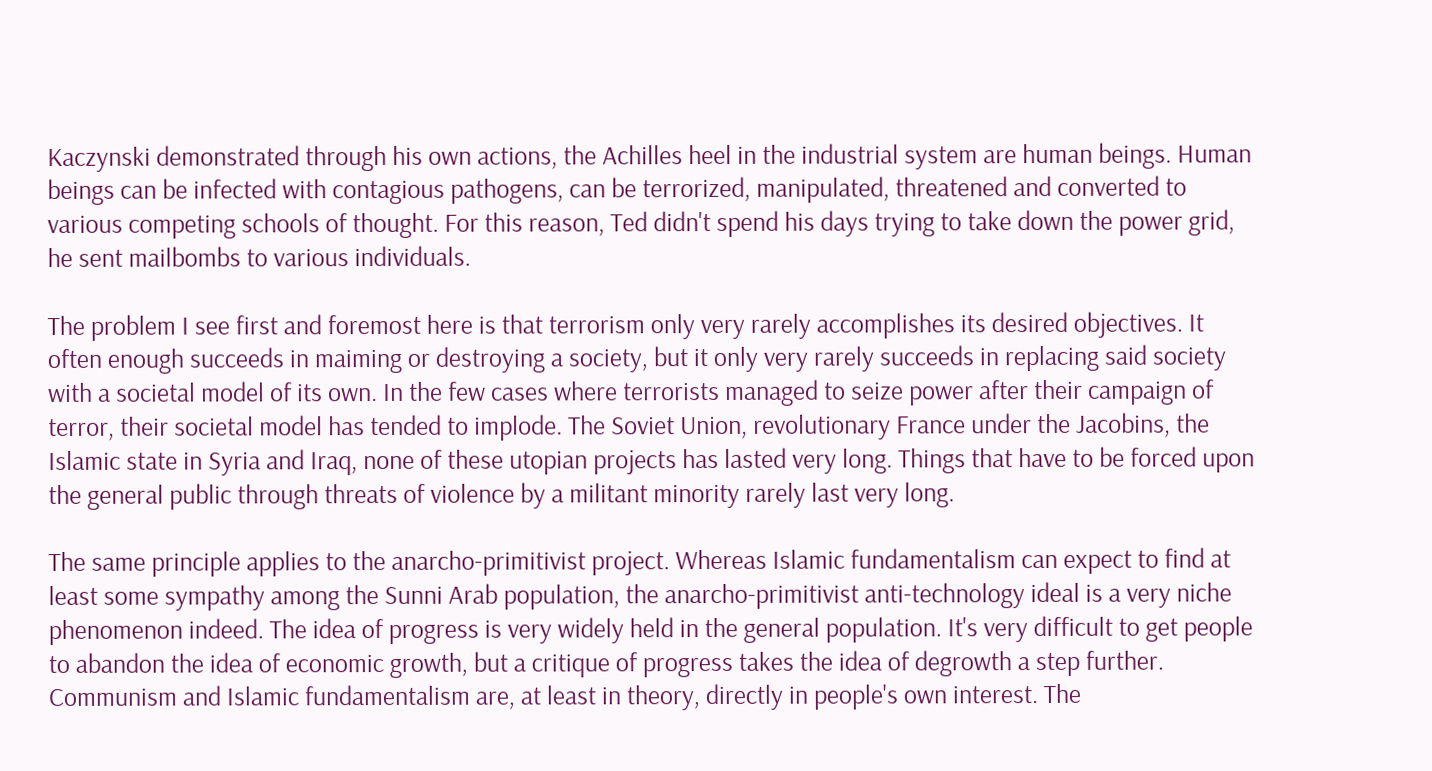Kaczynski demonstrated through his own actions, the Achilles heel in the industrial system are human beings. Human beings can be infected with contagious pathogens, can be terrorized, manipulated, threatened and converted to various competing schools of thought. For this reason, Ted didn't spend his days trying to take down the power grid, he sent mailbombs to various individuals.

The problem I see first and foremost here is that terrorism only very rarely accomplishes its desired objectives. It often enough succeeds in maiming or destroying a society, but it only very rarely succeeds in replacing said society with a societal model of its own. In the few cases where terrorists managed to seize power after their campaign of terror, their societal model has tended to implode. The Soviet Union, revolutionary France under the Jacobins, the Islamic state in Syria and Iraq, none of these utopian projects has lasted very long. Things that have to be forced upon the general public through threats of violence by a militant minority rarely last very long.

The same principle applies to the anarcho-primitivist project. Whereas Islamic fundamentalism can expect to find at least some sympathy among the Sunni Arab population, the anarcho-primitivist anti-technology ideal is a very niche phenomenon indeed. The idea of progress is very widely held in the general population. It's very difficult to get people to abandon the idea of economic growth, but a critique of progress takes the idea of degrowth a step further. Communism and Islamic fundamentalism are, at least in theory, directly in people's own interest. The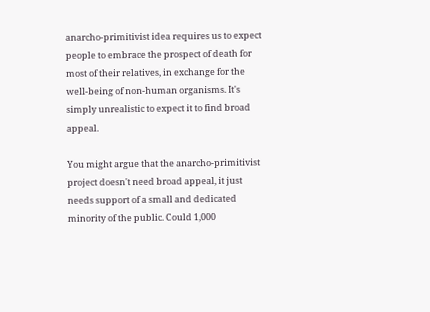anarcho-primitivist idea requires us to expect people to embrace the prospect of death for most of their relatives, in exchange for the well-being of non-human organisms. It's simply unrealistic to expect it to find broad appeal.

You might argue that the anarcho-primitivist project doesn't need broad appeal, it just needs support of a small and dedicated minority of the public. Could 1,000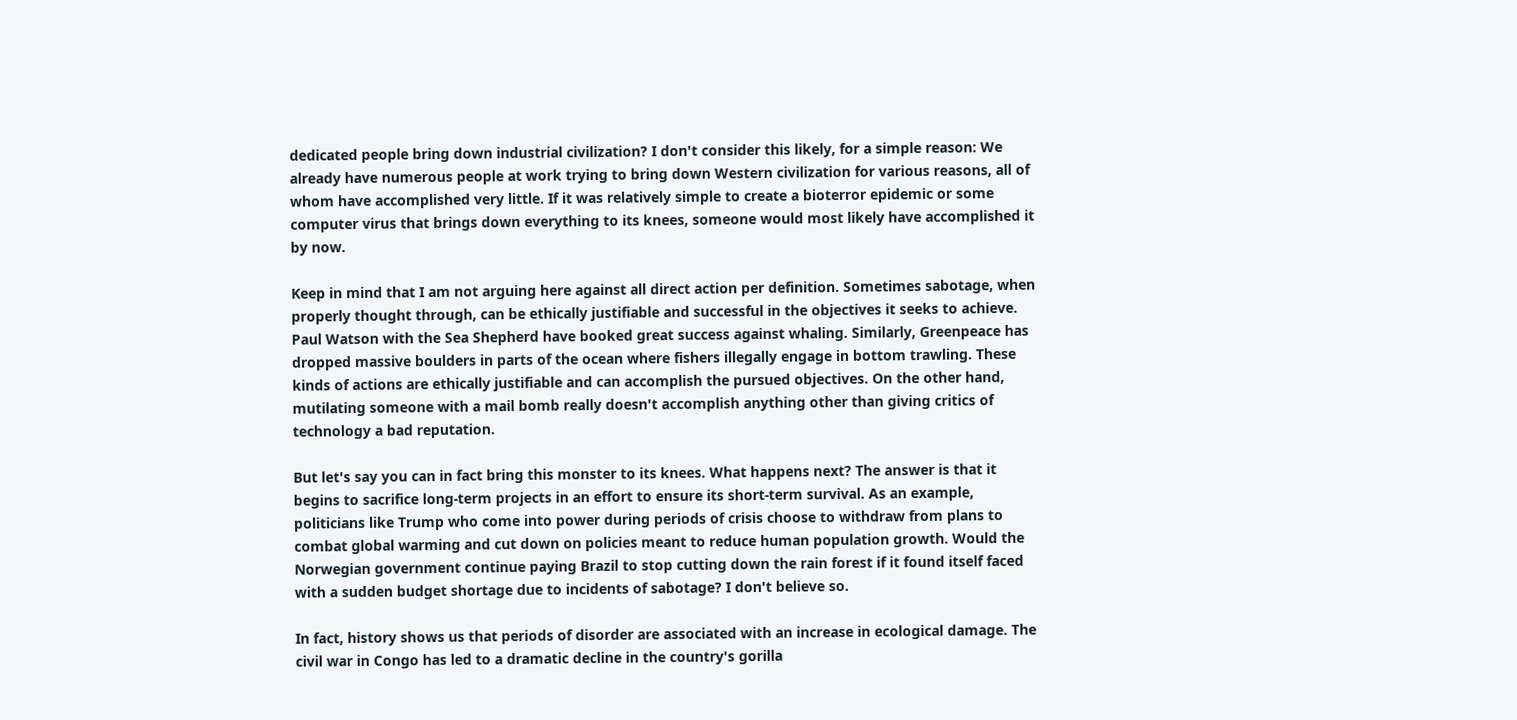dedicated people bring down industrial civilization? I don't consider this likely, for a simple reason: We already have numerous people at work trying to bring down Western civilization for various reasons, all of whom have accomplished very little. If it was relatively simple to create a bioterror epidemic or some computer virus that brings down everything to its knees, someone would most likely have accomplished it by now.

Keep in mind that I am not arguing here against all direct action per definition. Sometimes sabotage, when properly thought through, can be ethically justifiable and successful in the objectives it seeks to achieve. Paul Watson with the Sea Shepherd have booked great success against whaling. Similarly, Greenpeace has dropped massive boulders in parts of the ocean where fishers illegally engage in bottom trawling. These kinds of actions are ethically justifiable and can accomplish the pursued objectives. On the other hand, mutilating someone with a mail bomb really doesn't accomplish anything other than giving critics of technology a bad reputation.

But let's say you can in fact bring this monster to its knees. What happens next? The answer is that it begins to sacrifice long-term projects in an effort to ensure its short-term survival. As an example, politicians like Trump who come into power during periods of crisis choose to withdraw from plans to combat global warming and cut down on policies meant to reduce human population growth. Would the Norwegian government continue paying Brazil to stop cutting down the rain forest if it found itself faced with a sudden budget shortage due to incidents of sabotage? I don't believe so.

In fact, history shows us that periods of disorder are associated with an increase in ecological damage. The civil war in Congo has led to a dramatic decline in the country's gorilla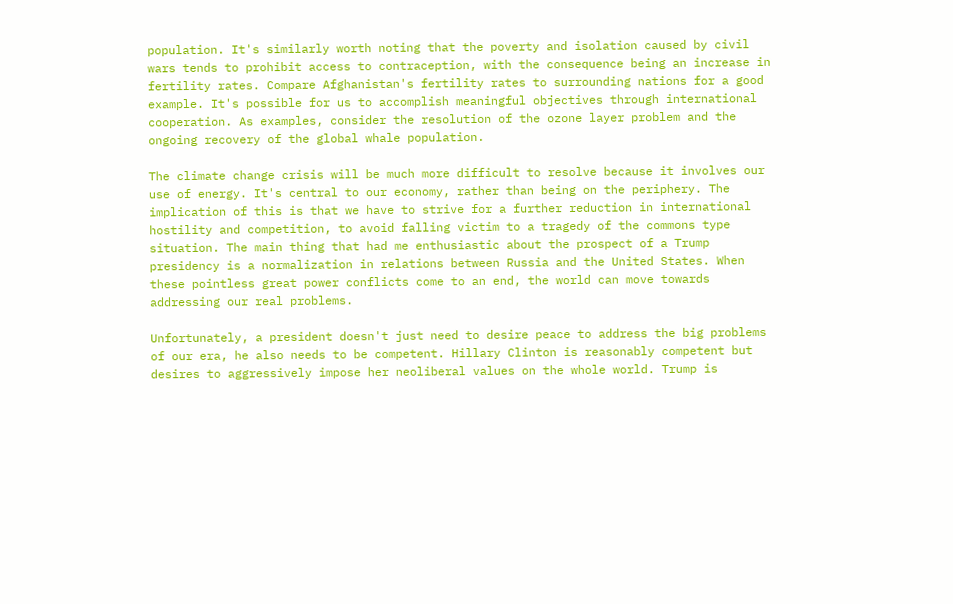population. It's similarly worth noting that the poverty and isolation caused by civil wars tends to prohibit access to contraception, with the consequence being an increase in fertility rates. Compare Afghanistan's fertility rates to surrounding nations for a good example. It's possible for us to accomplish meaningful objectives through international cooperation. As examples, consider the resolution of the ozone layer problem and the ongoing recovery of the global whale population.

The climate change crisis will be much more difficult to resolve because it involves our use of energy. It's central to our economy, rather than being on the periphery. The implication of this is that we have to strive for a further reduction in international hostility and competition, to avoid falling victim to a tragedy of the commons type situation. The main thing that had me enthusiastic about the prospect of a Trump presidency is a normalization in relations between Russia and the United States. When these pointless great power conflicts come to an end, the world can move towards addressing our real problems.

Unfortunately, a president doesn't just need to desire peace to address the big problems of our era, he also needs to be competent. Hillary Clinton is reasonably competent but desires to aggressively impose her neoliberal values on the whole world. Trump is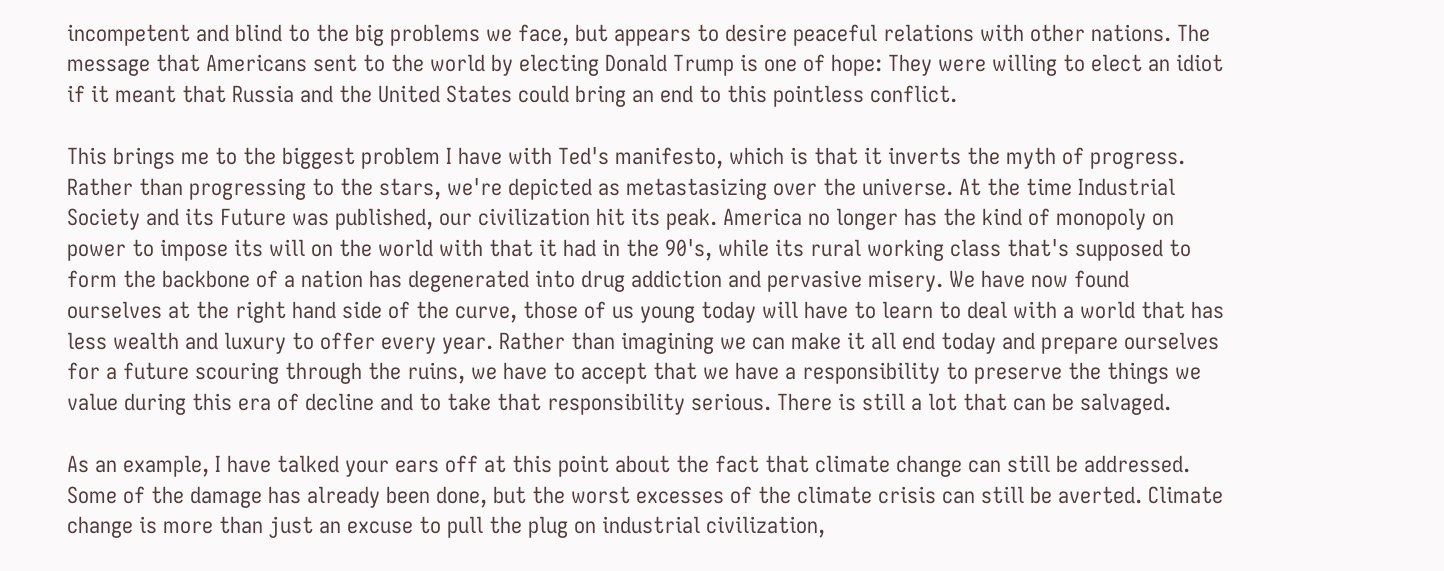incompetent and blind to the big problems we face, but appears to desire peaceful relations with other nations. The message that Americans sent to the world by electing Donald Trump is one of hope: They were willing to elect an idiot if it meant that Russia and the United States could bring an end to this pointless conflict.

This brings me to the biggest problem I have with Ted's manifesto, which is that it inverts the myth of progress. Rather than progressing to the stars, we're depicted as metastasizing over the universe. At the time Industrial Society and its Future was published, our civilization hit its peak. America no longer has the kind of monopoly on power to impose its will on the world with that it had in the 90's, while its rural working class that's supposed to form the backbone of a nation has degenerated into drug addiction and pervasive misery. We have now found ourselves at the right hand side of the curve, those of us young today will have to learn to deal with a world that has less wealth and luxury to offer every year. Rather than imagining we can make it all end today and prepare ourselves for a future scouring through the ruins, we have to accept that we have a responsibility to preserve the things we value during this era of decline and to take that responsibility serious. There is still a lot that can be salvaged.

As an example, I have talked your ears off at this point about the fact that climate change can still be addressed. Some of the damage has already been done, but the worst excesses of the climate crisis can still be averted. Climate change is more than just an excuse to pull the plug on industrial civilization,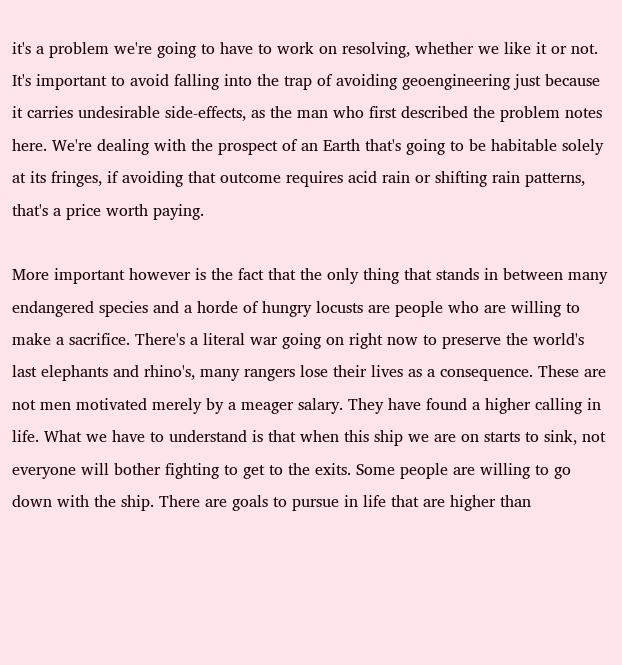it's a problem we're going to have to work on resolving, whether we like it or not. It's important to avoid falling into the trap of avoiding geoengineering just because it carries undesirable side-effects, as the man who first described the problem notes here. We're dealing with the prospect of an Earth that's going to be habitable solely at its fringes, if avoiding that outcome requires acid rain or shifting rain patterns, that's a price worth paying.

More important however is the fact that the only thing that stands in between many endangered species and a horde of hungry locusts are people who are willing to make a sacrifice. There's a literal war going on right now to preserve the world's last elephants and rhino's, many rangers lose their lives as a consequence. These are not men motivated merely by a meager salary. They have found a higher calling in life. What we have to understand is that when this ship we are on starts to sink, not everyone will bother fighting to get to the exits. Some people are willing to go down with the ship. There are goals to pursue in life that are higher than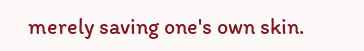merely saving one's own skin.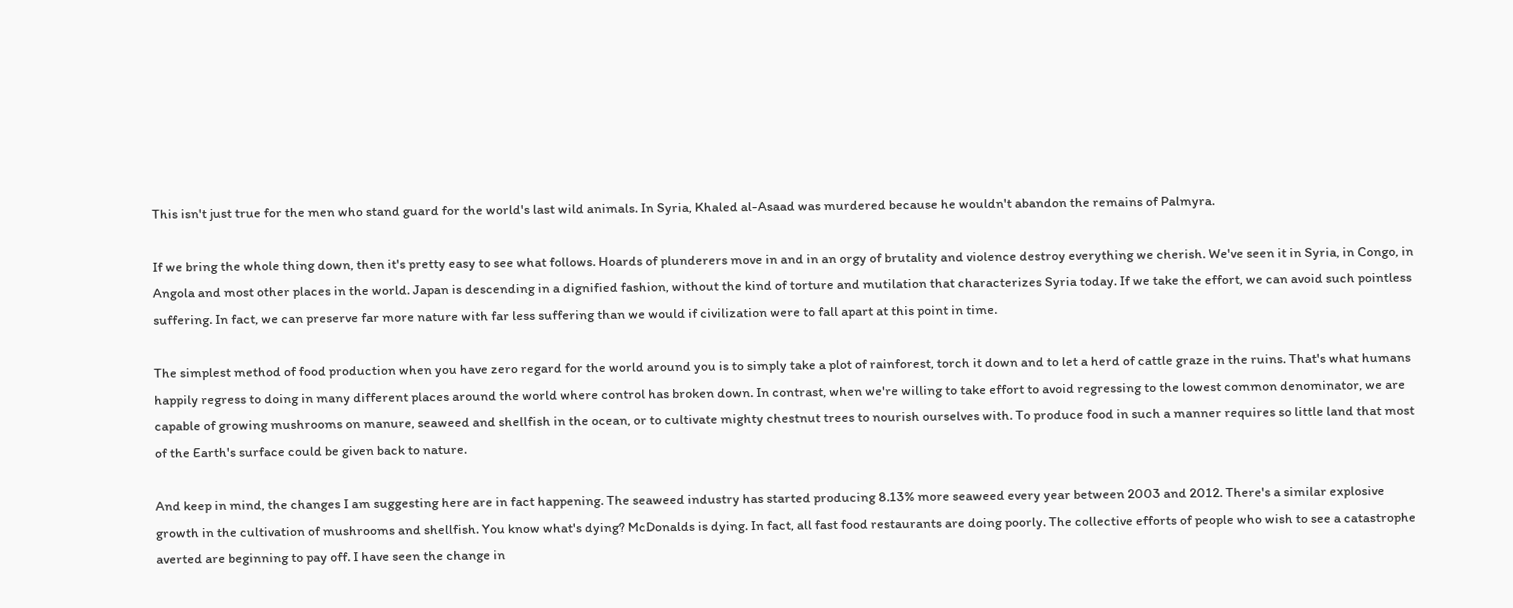This isn't just true for the men who stand guard for the world's last wild animals. In Syria, Khaled al-Asaad was murdered because he wouldn't abandon the remains of Palmyra.

If we bring the whole thing down, then it's pretty easy to see what follows. Hoards of plunderers move in and in an orgy of brutality and violence destroy everything we cherish. We've seen it in Syria, in Congo, in Angola and most other places in the world. Japan is descending in a dignified fashion, without the kind of torture and mutilation that characterizes Syria today. If we take the effort, we can avoid such pointless suffering. In fact, we can preserve far more nature with far less suffering than we would if civilization were to fall apart at this point in time.

The simplest method of food production when you have zero regard for the world around you is to simply take a plot of rainforest, torch it down and to let a herd of cattle graze in the ruins. That's what humans happily regress to doing in many different places around the world where control has broken down. In contrast, when we're willing to take effort to avoid regressing to the lowest common denominator, we are capable of growing mushrooms on manure, seaweed and shellfish in the ocean, or to cultivate mighty chestnut trees to nourish ourselves with. To produce food in such a manner requires so little land that most of the Earth's surface could be given back to nature.

And keep in mind, the changes I am suggesting here are in fact happening. The seaweed industry has started producing 8.13% more seaweed every year between 2003 and 2012. There's a similar explosive growth in the cultivation of mushrooms and shellfish. You know what's dying? McDonalds is dying. In fact, all fast food restaurants are doing poorly. The collective efforts of people who wish to see a catastrophe averted are beginning to pay off. I have seen the change in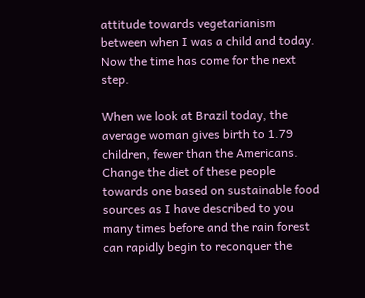attitude towards vegetarianism between when I was a child and today. Now the time has come for the next step.

When we look at Brazil today, the average woman gives birth to 1.79 children, fewer than the Americans. Change the diet of these people towards one based on sustainable food sources as I have described to you many times before and the rain forest can rapidly begin to reconquer the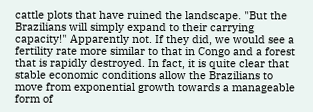cattle plots that have ruined the landscape. "But the Brazilians will simply expand to their carrying capacity!" Apparently not. If they did, we would see a fertility rate more similar to that in Congo and a forest that is rapidly destroyed. In fact, it is quite clear that stable economic conditions allow the Brazilians to move from exponential growth towards a manageable form of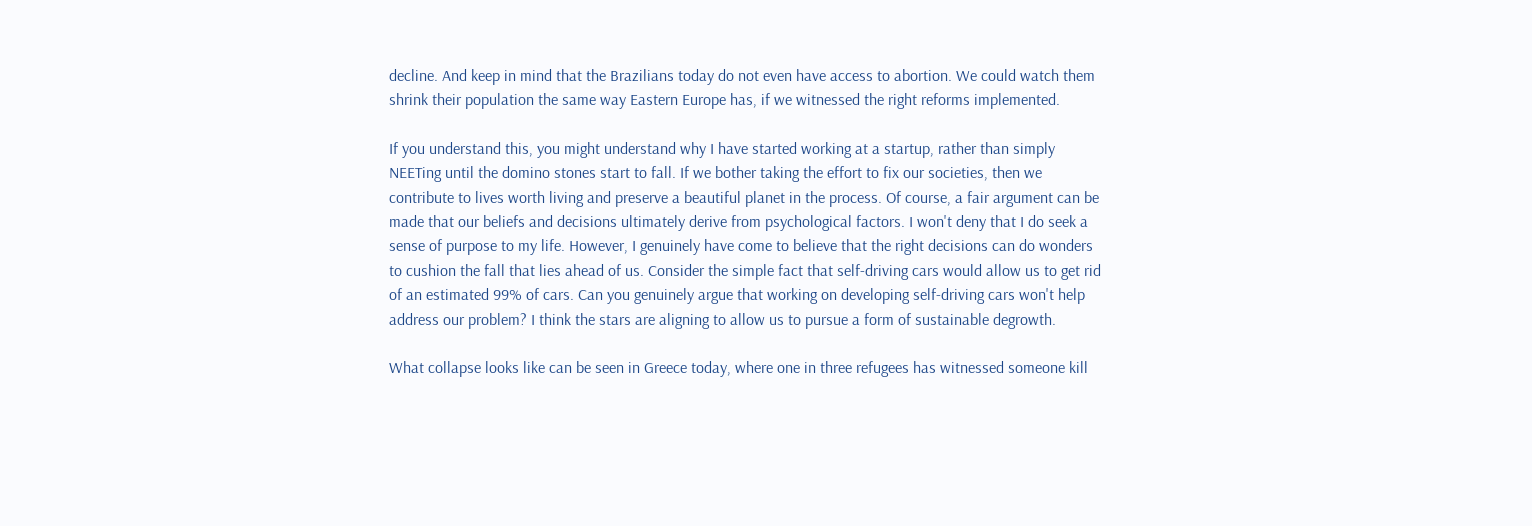decline. And keep in mind that the Brazilians today do not even have access to abortion. We could watch them shrink their population the same way Eastern Europe has, if we witnessed the right reforms implemented.

If you understand this, you might understand why I have started working at a startup, rather than simply NEETing until the domino stones start to fall. If we bother taking the effort to fix our societies, then we contribute to lives worth living and preserve a beautiful planet in the process. Of course, a fair argument can be made that our beliefs and decisions ultimately derive from psychological factors. I won't deny that I do seek a sense of purpose to my life. However, I genuinely have come to believe that the right decisions can do wonders to cushion the fall that lies ahead of us. Consider the simple fact that self-driving cars would allow us to get rid of an estimated 99% of cars. Can you genuinely argue that working on developing self-driving cars won't help address our problem? I think the stars are aligning to allow us to pursue a form of sustainable degrowth.

What collapse looks like can be seen in Greece today, where one in three refugees has witnessed someone kill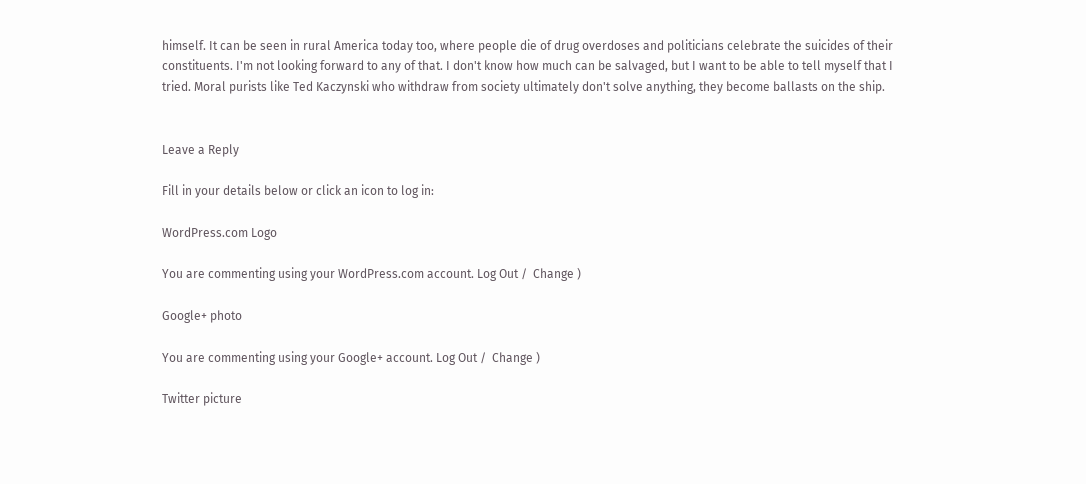himself. It can be seen in rural America today too, where people die of drug overdoses and politicians celebrate the suicides of their constituents. I'm not looking forward to any of that. I don't know how much can be salvaged, but I want to be able to tell myself that I tried. Moral purists like Ted Kaczynski who withdraw from society ultimately don't solve anything, they become ballasts on the ship.


Leave a Reply

Fill in your details below or click an icon to log in:

WordPress.com Logo

You are commenting using your WordPress.com account. Log Out /  Change )

Google+ photo

You are commenting using your Google+ account. Log Out /  Change )

Twitter picture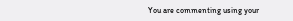You are commenting using your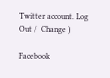Twitter account. Log Out /  Change )

Facebook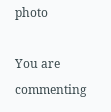photo

You are commenting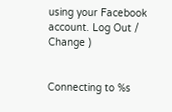using your Facebook account. Log Out /  Change )


Connecting to %s